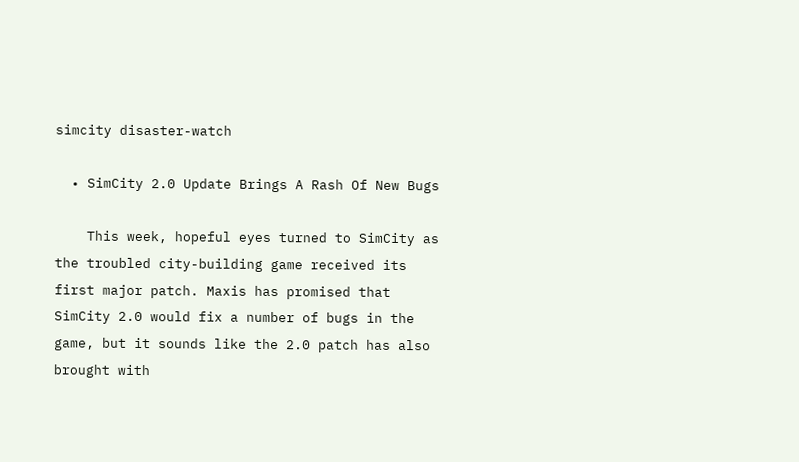simcity disaster-watch

  • SimCity 2.0 Update Brings A Rash Of New Bugs

    This week, hopeful eyes turned to SimCity as the troubled city-building game received its first major patch. Maxis has promised that SimCity 2.0 would fix a number of bugs in the game, but it sounds like the 2.0 patch has also brought with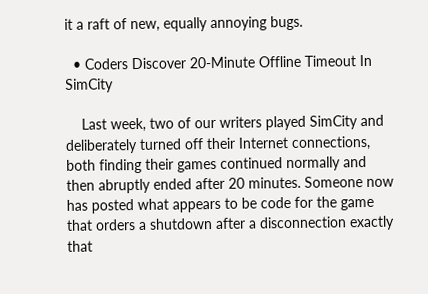it a raft of new, equally annoying bugs.

  • Coders Discover 20-Minute Offline Timeout In SimCity

    Last week, two of our writers played SimCity and deliberately turned off their Internet connections, both finding their games continued normally and then abruptly ended after 20 minutes. Someone now has posted what appears to be code for the game that orders a shutdown after a disconnection exactly that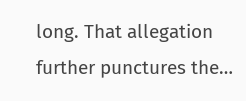long. That allegation further punctures the…